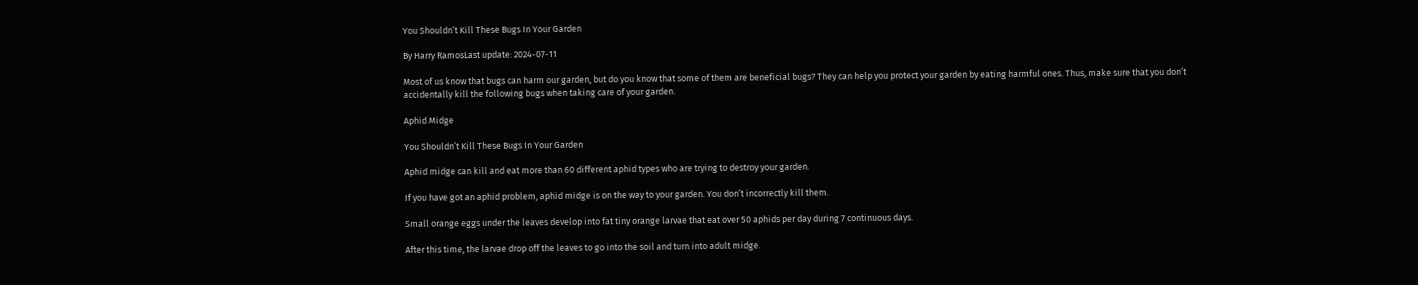You Shouldn’t Kill These Bugs In Your Garden

By Harry RamosLast update: 2024-07-11

Most of us know that bugs can harm our garden, but do you know that some of them are beneficial bugs? They can help you protect your garden by eating harmful ones. Thus, make sure that you don’t accidentally kill the following bugs when taking care of your garden.

Aphid Midge

You Shouldn’t Kill These Bugs In Your Garden

Aphid midge can kill and eat more than 60 different aphid types who are trying to destroy your garden.

If you have got an aphid problem, aphid midge is on the way to your garden. You don’t incorrectly kill them.

Small orange eggs under the leaves develop into fat tiny orange larvae that eat over 50 aphids per day during 7 continuous days.

After this time, the larvae drop off the leaves to go into the soil and turn into adult midge.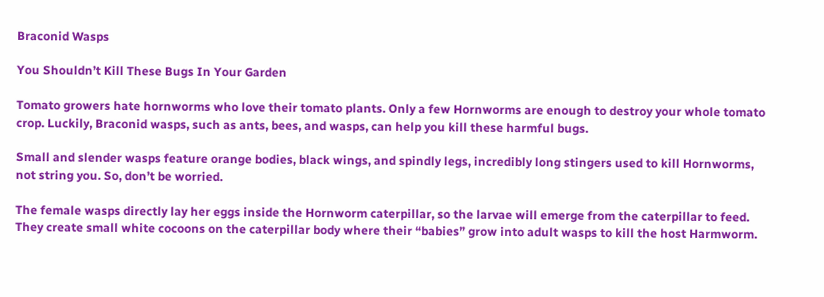Braconid Wasps

You Shouldn’t Kill These Bugs In Your Garden

Tomato growers hate hornworms who love their tomato plants. Only a few Hornworms are enough to destroy your whole tomato crop. Luckily, Braconid wasps, such as ants, bees, and wasps, can help you kill these harmful bugs.

Small and slender wasps feature orange bodies, black wings, and spindly legs, incredibly long stingers used to kill Hornworms, not string you. So, don’t be worried.

The female wasps directly lay her eggs inside the Hornworm caterpillar, so the larvae will emerge from the caterpillar to feed. They create small white cocoons on the caterpillar body where their “babies” grow into adult wasps to kill the host Harmworm.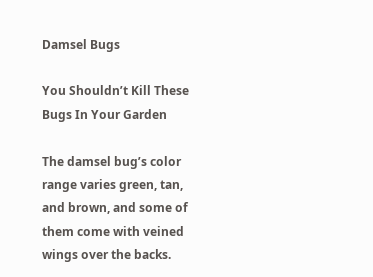Damsel Bugs

You Shouldn’t Kill These Bugs In Your Garden

The damsel bug’s color range varies green, tan, and brown, and some of them come with veined wings over the backs.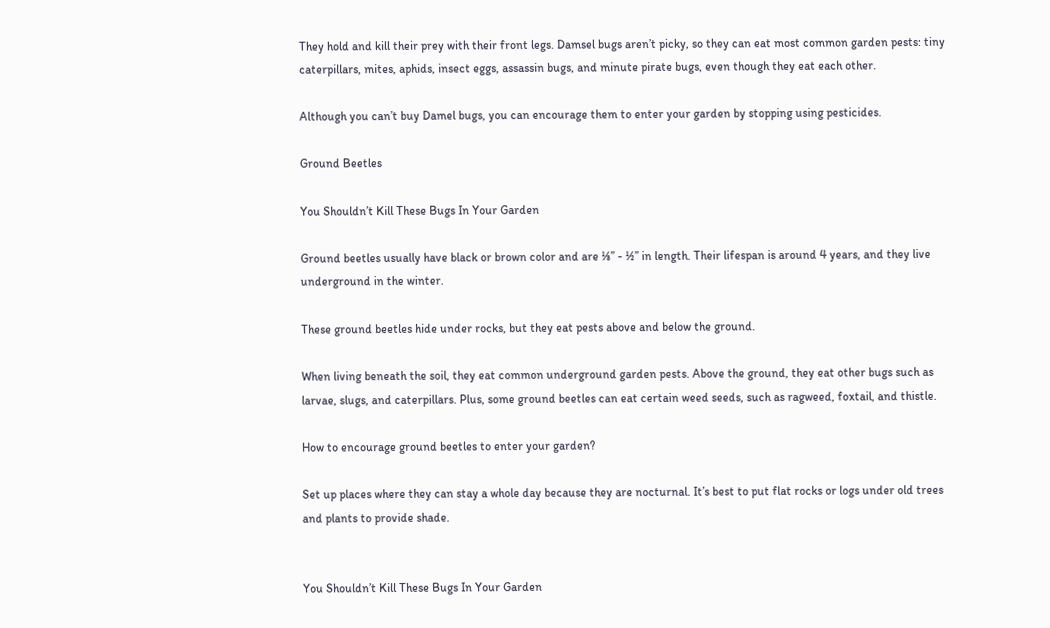They hold and kill their prey with their front legs. Damsel bugs aren’t picky, so they can eat most common garden pests: tiny caterpillars, mites, aphids, insect eggs, assassin bugs, and minute pirate bugs, even though they eat each other.

Although you can’t buy Damel bugs, you can encourage them to enter your garden by stopping using pesticides.

Ground Beetles

You Shouldn’t Kill These Bugs In Your Garden

Ground beetles usually have black or brown color and are ⅛’’ - ½’’ in length. Their lifespan is around 4 years, and they live underground in the winter.

These ground beetles hide under rocks, but they eat pests above and below the ground.

When living beneath the soil, they eat common underground garden pests. Above the ground, they eat other bugs such as larvae, slugs, and caterpillars. Plus, some ground beetles can eat certain weed seeds, such as ragweed, foxtail, and thistle.

How to encourage ground beetles to enter your garden?

Set up places where they can stay a whole day because they are nocturnal. It’s best to put flat rocks or logs under old trees and plants to provide shade.


You Shouldn’t Kill These Bugs In Your Garden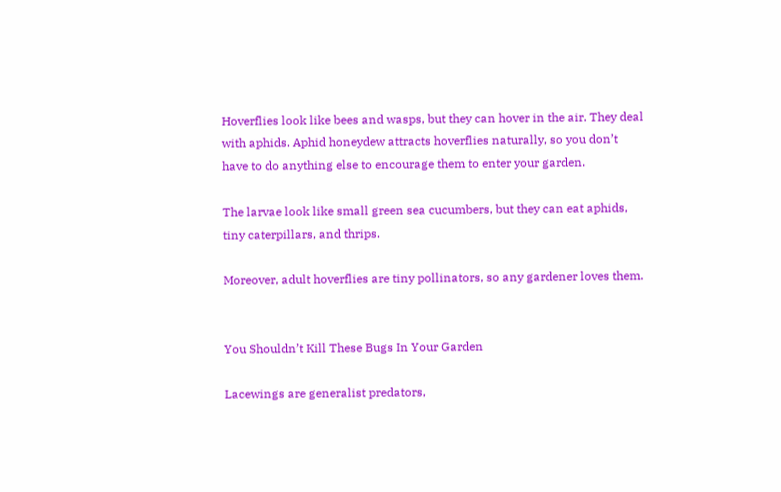Hoverflies look like bees and wasps, but they can hover in the air. They deal with aphids. Aphid honeydew attracts hoverflies naturally, so you don’t have to do anything else to encourage them to enter your garden.

The larvae look like small green sea cucumbers, but they can eat aphids, tiny caterpillars, and thrips.

Moreover, adult hoverflies are tiny pollinators, so any gardener loves them.


You Shouldn’t Kill These Bugs In Your Garden

Lacewings are generalist predators,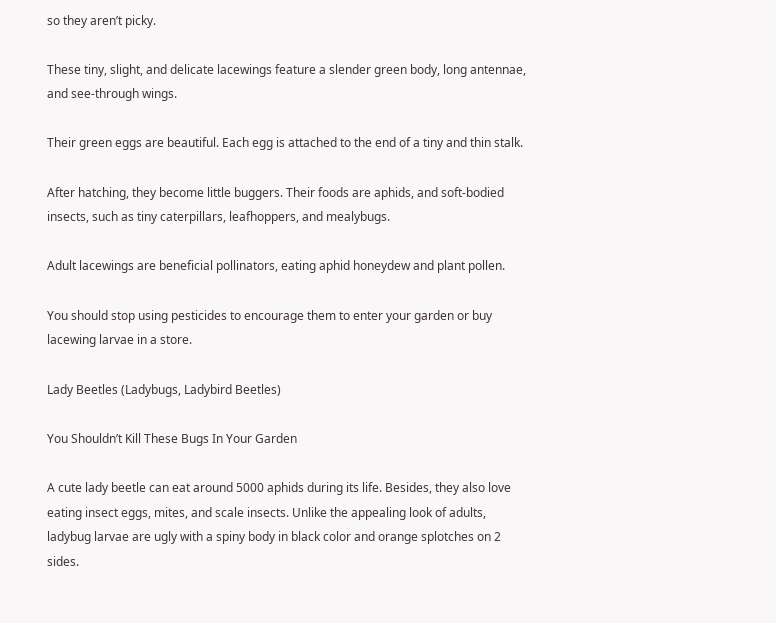so they aren’t picky.

These tiny, slight, and delicate lacewings feature a slender green body, long antennae, and see-through wings.

Their green eggs are beautiful. Each egg is attached to the end of a tiny and thin stalk.

After hatching, they become little buggers. Their foods are aphids, and soft-bodied insects, such as tiny caterpillars, leafhoppers, and mealybugs.

Adult lacewings are beneficial pollinators, eating aphid honeydew and plant pollen.

You should stop using pesticides to encourage them to enter your garden or buy lacewing larvae in a store.

Lady Beetles (Ladybugs, Ladybird Beetles)

You Shouldn’t Kill These Bugs In Your Garden

A cute lady beetle can eat around 5000 aphids during its life. Besides, they also love eating insect eggs, mites, and scale insects. Unlike the appealing look of adults, ladybug larvae are ugly with a spiny body in black color and orange splotches on 2 sides.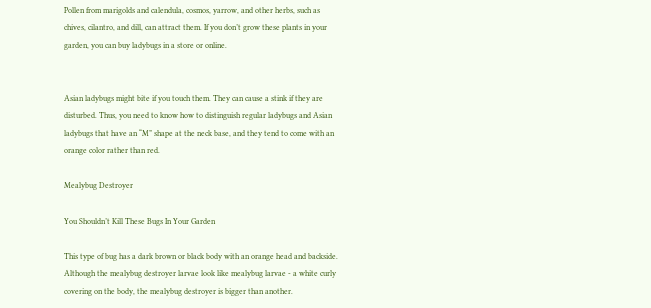Pollen from marigolds and calendula, cosmos, yarrow, and other herbs, such as chives, cilantro, and dill, can attract them. If you don’t grow these plants in your garden, you can buy ladybugs in a store or online.


Asian ladybugs might bite if you touch them. They can cause a stink if they are disturbed. Thus, you need to know how to distinguish regular ladybugs and Asian ladybugs that have an “M” shape at the neck base, and they tend to come with an orange color rather than red.

Mealybug Destroyer

You Shouldn’t Kill These Bugs In Your Garden

This type of bug has a dark brown or black body with an orange head and backside. Although the mealybug destroyer larvae look like mealybug larvae - a white curly covering on the body, the mealybug destroyer is bigger than another.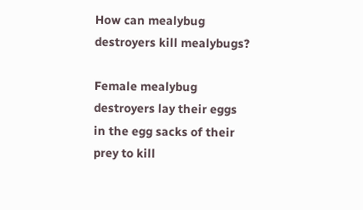How can mealybug destroyers kill mealybugs?

Female mealybug destroyers lay their eggs in the egg sacks of their prey to kill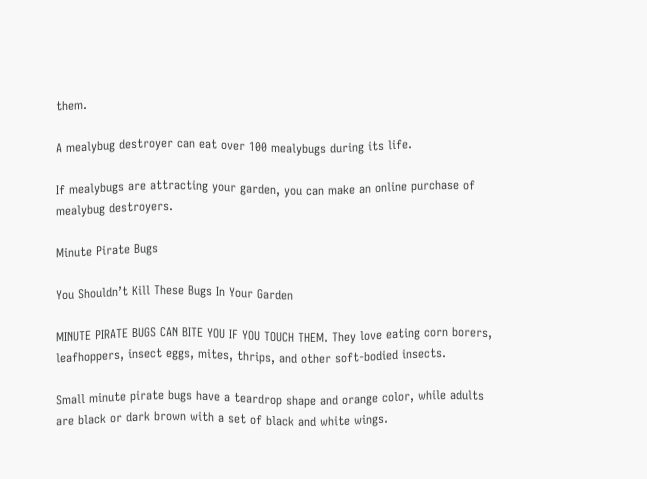them.

A mealybug destroyer can eat over 100 mealybugs during its life.

If mealybugs are attracting your garden, you can make an online purchase of mealybug destroyers.

Minute Pirate Bugs

You Shouldn’t Kill These Bugs In Your Garden

MINUTE PIRATE BUGS CAN BITE YOU IF YOU TOUCH THEM. They love eating corn borers, leafhoppers, insect eggs, mites, thrips, and other soft-bodied insects.

Small minute pirate bugs have a teardrop shape and orange color, while adults are black or dark brown with a set of black and white wings.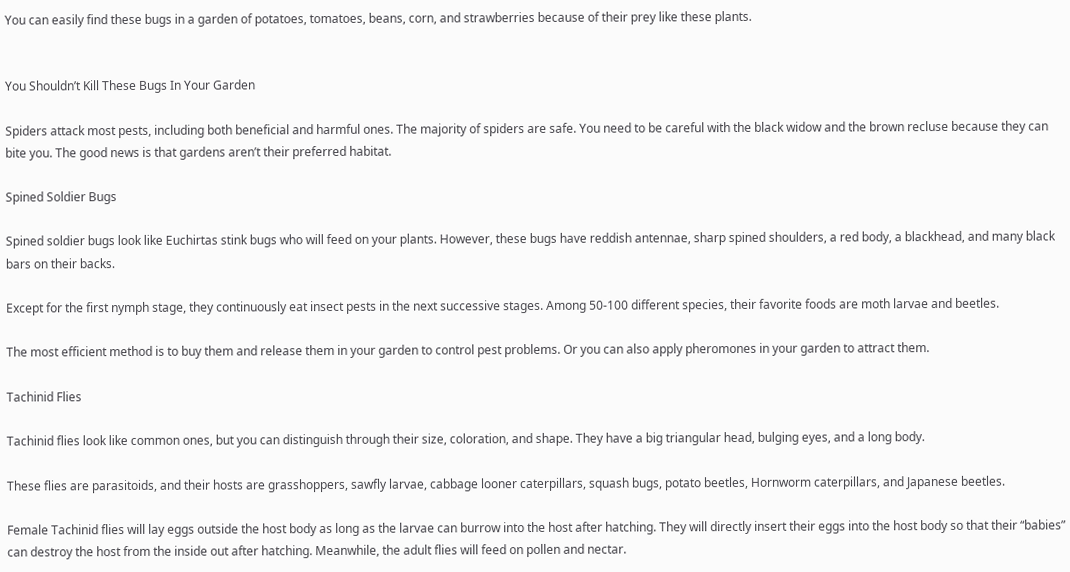You can easily find these bugs in a garden of potatoes, tomatoes, beans, corn, and strawberries because of their prey like these plants.


You Shouldn’t Kill These Bugs In Your Garden

Spiders attack most pests, including both beneficial and harmful ones. The majority of spiders are safe. You need to be careful with the black widow and the brown recluse because they can bite you. The good news is that gardens aren’t their preferred habitat.

Spined Soldier Bugs

Spined soldier bugs look like Euchirtas stink bugs who will feed on your plants. However, these bugs have reddish antennae, sharp spined shoulders, a red body, a blackhead, and many black bars on their backs.

Except for the first nymph stage, they continuously eat insect pests in the next successive stages. Among 50-100 different species, their favorite foods are moth larvae and beetles.

The most efficient method is to buy them and release them in your garden to control pest problems. Or you can also apply pheromones in your garden to attract them.

Tachinid Flies

Tachinid flies look like common ones, but you can distinguish through their size, coloration, and shape. They have a big triangular head, bulging eyes, and a long body.

These flies are parasitoids, and their hosts are grasshoppers, sawfly larvae, cabbage looner caterpillars, squash bugs, potato beetles, Hornworm caterpillars, and Japanese beetles.

Female Tachinid flies will lay eggs outside the host body as long as the larvae can burrow into the host after hatching. They will directly insert their eggs into the host body so that their “babies” can destroy the host from the inside out after hatching. Meanwhile, the adult flies will feed on pollen and nectar.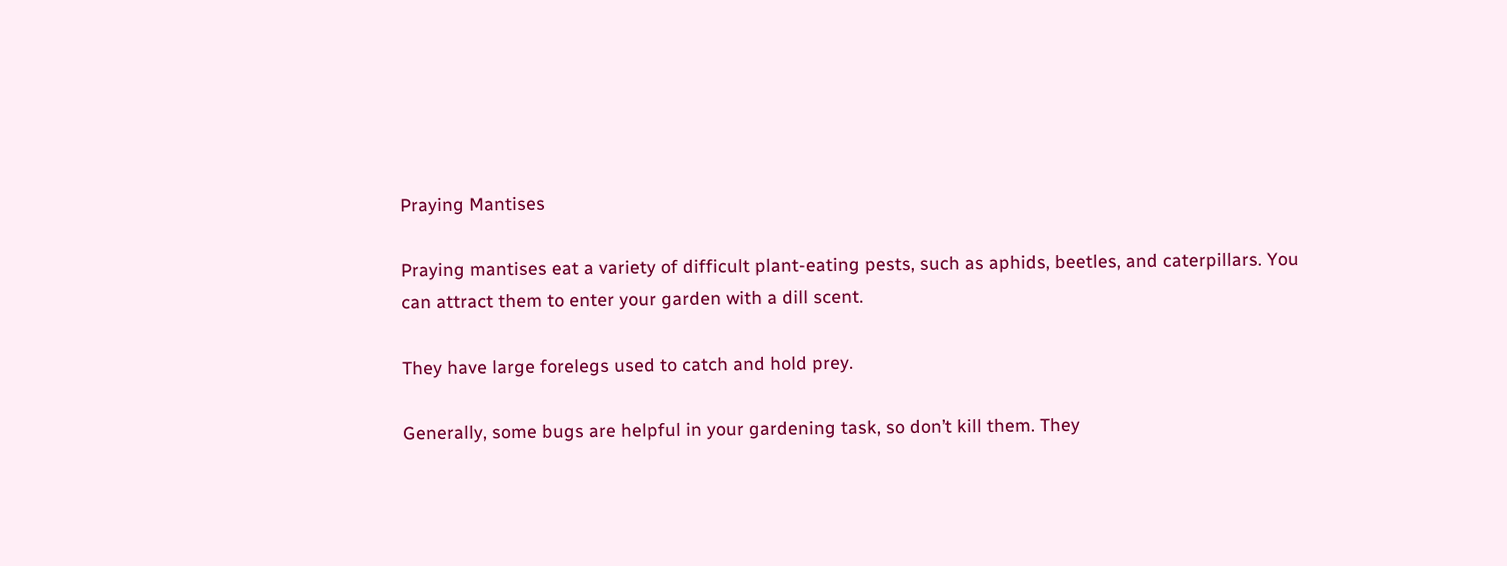Praying Mantises

Praying mantises eat a variety of difficult plant-eating pests, such as aphids, beetles, and caterpillars. You can attract them to enter your garden with a dill scent.

They have large forelegs used to catch and hold prey.

Generally, some bugs are helpful in your gardening task, so don’t kill them. They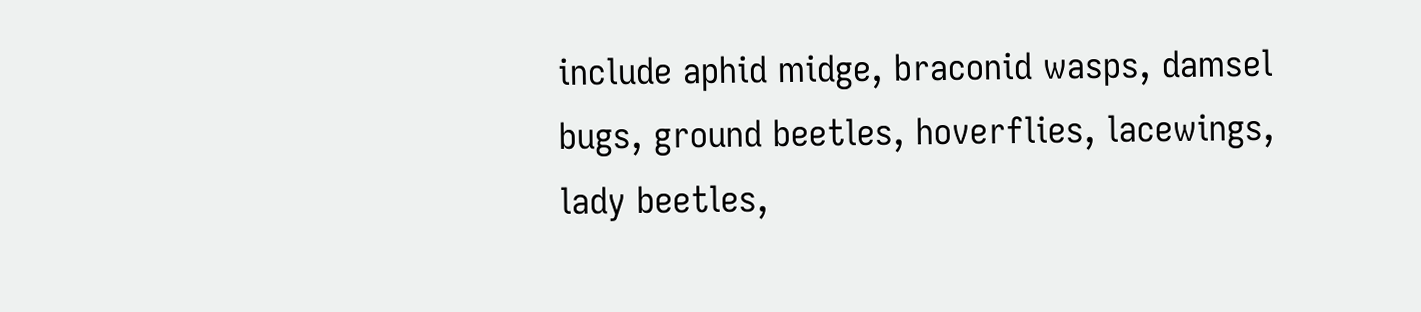include aphid midge, braconid wasps, damsel bugs, ground beetles, hoverflies, lacewings, lady beetles,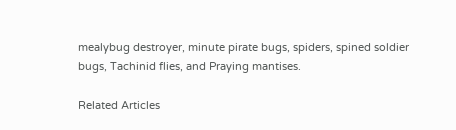mealybug destroyer, minute pirate bugs, spiders, spined soldier bugs, Tachinid flies, and Praying mantises.

Related Articles